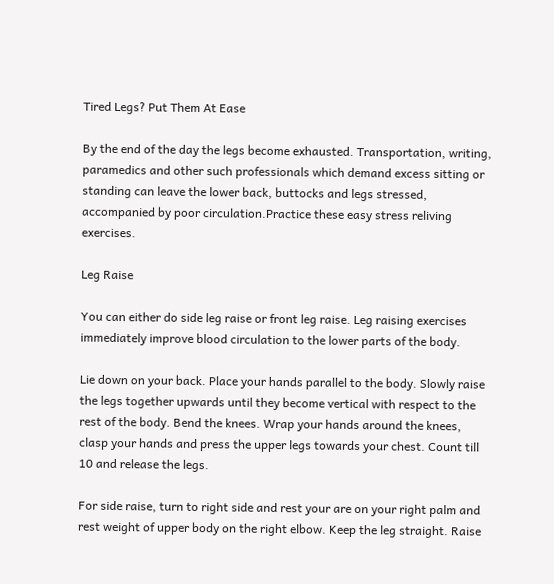Tired Legs? Put Them At Ease

By the end of the day the legs become exhausted. Transportation, writing, paramedics and other such professionals which demand excess sitting or standing can leave the lower back, buttocks and legs stressed, accompanied by poor circulation.Practice these easy stress reliving exercises.

Leg Raise

You can either do side leg raise or front leg raise. Leg raising exercises immediately improve blood circulation to the lower parts of the body.

Lie down on your back. Place your hands parallel to the body. Slowly raise the legs together upwards until they become vertical with respect to the rest of the body. Bend the knees. Wrap your hands around the knees, clasp your hands and press the upper legs towards your chest. Count till 10 and release the legs.

For side raise, turn to right side and rest your are on your right palm and rest weight of upper body on the right elbow. Keep the leg straight. Raise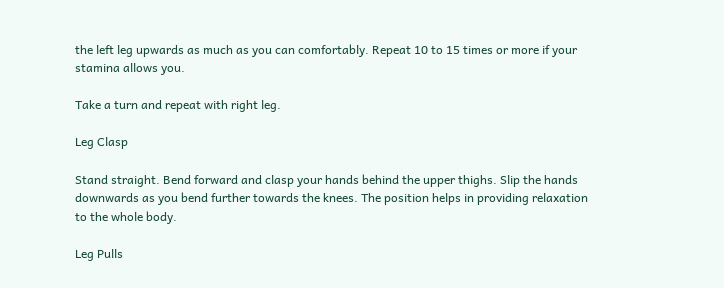the left leg upwards as much as you can comfortably. Repeat 10 to 15 times or more if your stamina allows you.

Take a turn and repeat with right leg.

Leg Clasp

Stand straight. Bend forward and clasp your hands behind the upper thighs. Slip the hands downwards as you bend further towards the knees. The position helps in providing relaxation to the whole body.

Leg Pulls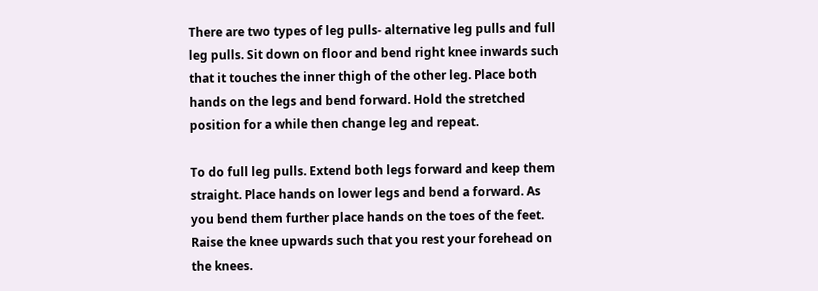There are two types of leg pulls- alternative leg pulls and full leg pulls. Sit down on floor and bend right knee inwards such that it touches the inner thigh of the other leg. Place both hands on the legs and bend forward. Hold the stretched position for a while then change leg and repeat.

To do full leg pulls. Extend both legs forward and keep them straight. Place hands on lower legs and bend a forward. As you bend them further place hands on the toes of the feet. Raise the knee upwards such that you rest your forehead on the knees.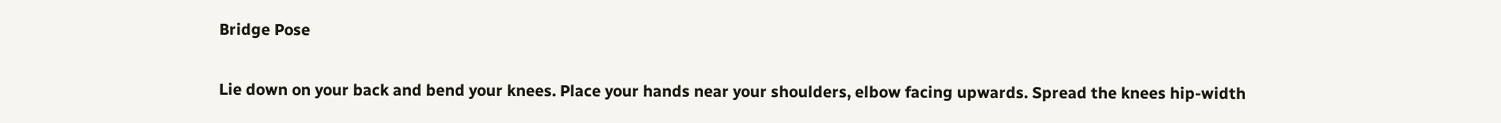Bridge Pose

Lie down on your back and bend your knees. Place your hands near your shoulders, elbow facing upwards. Spread the knees hip-width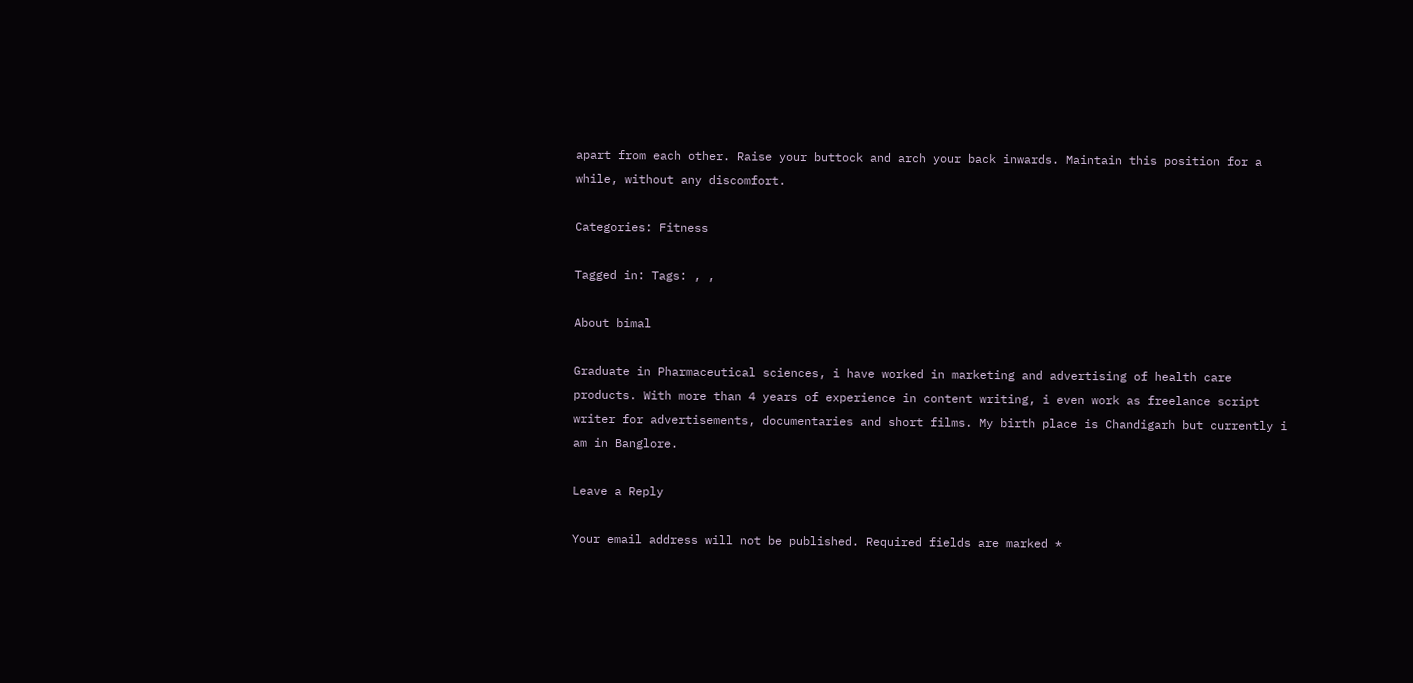apart from each other. Raise your buttock and arch your back inwards. Maintain this position for a while, without any discomfort.

Categories: Fitness

Tagged in: Tags: , ,

About bimal

Graduate in Pharmaceutical sciences, i have worked in marketing and advertising of health care products. With more than 4 years of experience in content writing, i even work as freelance script writer for advertisements, documentaries and short films. My birth place is Chandigarh but currently i am in Banglore.

Leave a Reply

Your email address will not be published. Required fields are marked *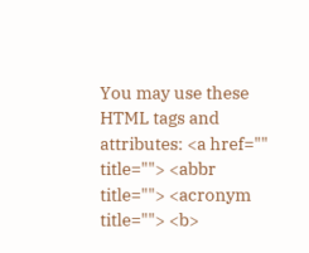You may use these HTML tags and attributes: <a href="" title=""> <abbr title=""> <acronym title=""> <b>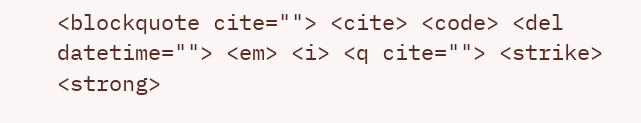<blockquote cite=""> <cite> <code> <del datetime=""> <em> <i> <q cite=""> <strike> <strong>